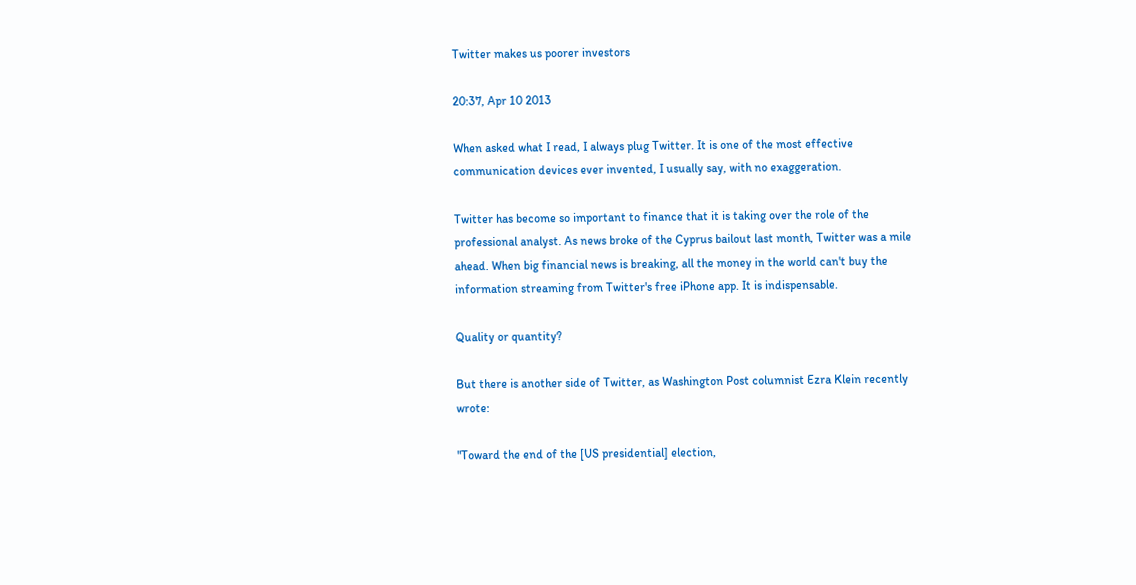Twitter makes us poorer investors

20:37, Apr 10 2013

When asked what I read, I always plug Twitter. It is one of the most effective communication devices ever invented, I usually say, with no exaggeration.

Twitter has become so important to finance that it is taking over the role of the professional analyst. As news broke of the Cyprus bailout last month, Twitter was a mile ahead. When big financial news is breaking, all the money in the world can't buy the information streaming from Twitter's free iPhone app. It is indispensable.

Quality or quantity?

But there is another side of Twitter, as Washington Post columnist Ezra Klein recently wrote:

"Toward the end of the [US presidential] election,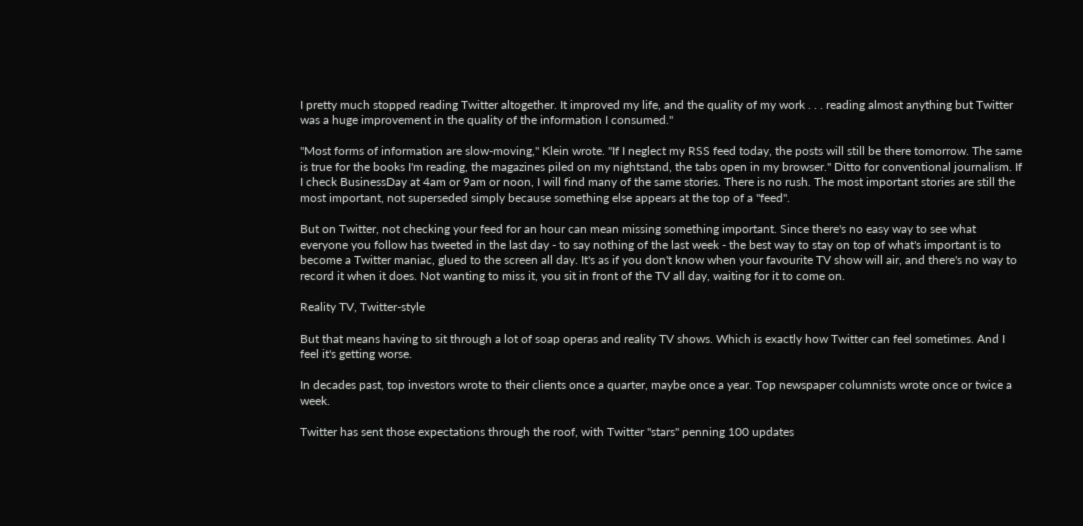I pretty much stopped reading Twitter altogether. It improved my life, and the quality of my work . . . reading almost anything but Twitter was a huge improvement in the quality of the information I consumed."

"Most forms of information are slow-moving," Klein wrote. "If I neglect my RSS feed today, the posts will still be there tomorrow. The same is true for the books I'm reading, the magazines piled on my nightstand, the tabs open in my browser." Ditto for conventional journalism. If I check BusinessDay at 4am or 9am or noon, I will find many of the same stories. There is no rush. The most important stories are still the most important, not superseded simply because something else appears at the top of a "feed".

But on Twitter, not checking your feed for an hour can mean missing something important. Since there's no easy way to see what everyone you follow has tweeted in the last day - to say nothing of the last week - the best way to stay on top of what's important is to become a Twitter maniac, glued to the screen all day. It's as if you don't know when your favourite TV show will air, and there's no way to record it when it does. Not wanting to miss it, you sit in front of the TV all day, waiting for it to come on.

Reality TV, Twitter-style

But that means having to sit through a lot of soap operas and reality TV shows. Which is exactly how Twitter can feel sometimes. And I feel it's getting worse.

In decades past, top investors wrote to their clients once a quarter, maybe once a year. Top newspaper columnists wrote once or twice a week.

Twitter has sent those expectations through the roof, with Twitter "stars" penning 100 updates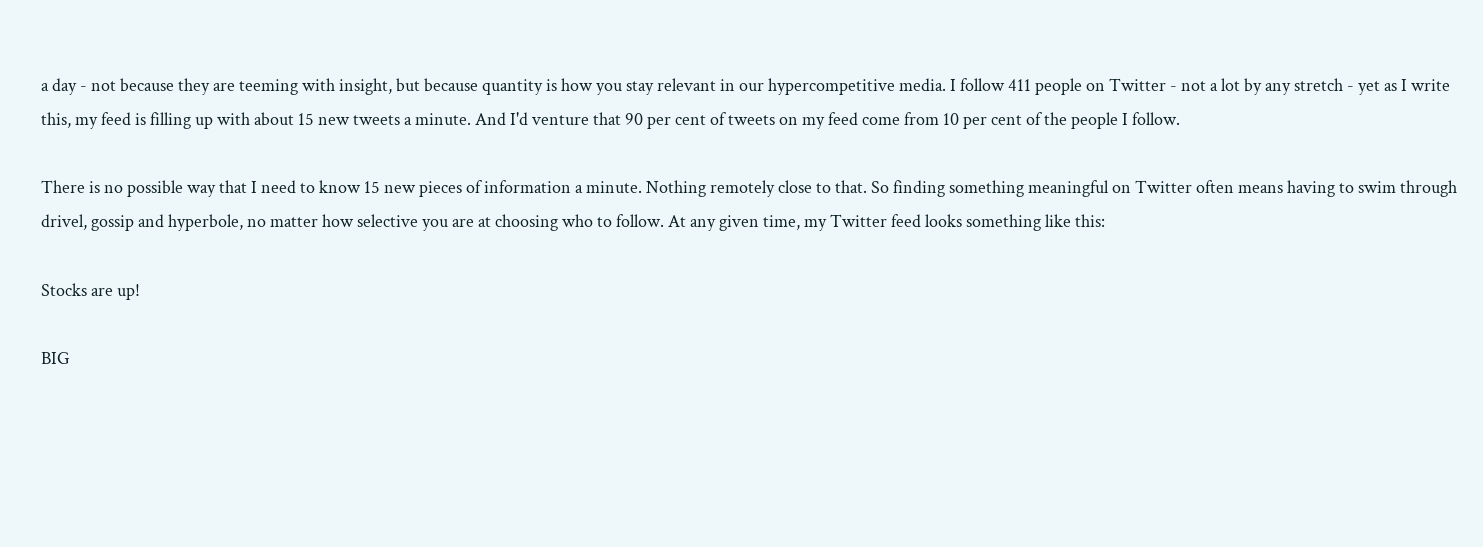a day - not because they are teeming with insight, but because quantity is how you stay relevant in our hypercompetitive media. I follow 411 people on Twitter - not a lot by any stretch - yet as I write this, my feed is filling up with about 15 new tweets a minute. And I'd venture that 90 per cent of tweets on my feed come from 10 per cent of the people I follow.

There is no possible way that I need to know 15 new pieces of information a minute. Nothing remotely close to that. So finding something meaningful on Twitter often means having to swim through drivel, gossip and hyperbole, no matter how selective you are at choosing who to follow. At any given time, my Twitter feed looks something like this:

Stocks are up!

BIG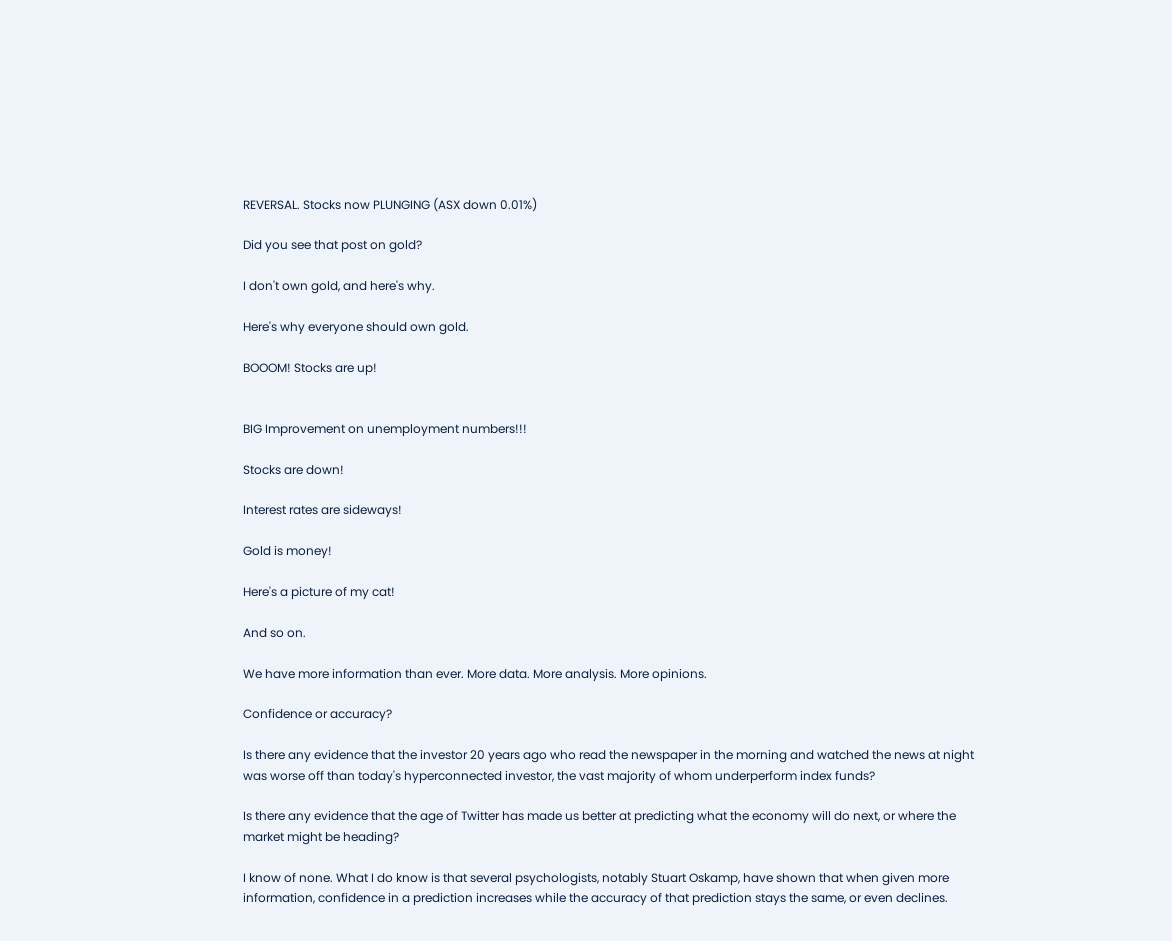REVERSAL. Stocks now PLUNGING (ASX down 0.01%)

Did you see that post on gold?

I don't own gold, and here's why.

Here's why everyone should own gold.

BOOOM! Stocks are up!


BIG Improvement on unemployment numbers!!!

Stocks are down!

Interest rates are sideways!

Gold is money!

Here's a picture of my cat!

And so on.

We have more information than ever. More data. More analysis. More opinions.

Confidence or accuracy?

Is there any evidence that the investor 20 years ago who read the newspaper in the morning and watched the news at night was worse off than today's hyperconnected investor, the vast majority of whom underperform index funds?

Is there any evidence that the age of Twitter has made us better at predicting what the economy will do next, or where the market might be heading?

I know of none. What I do know is that several psychologists, notably Stuart Oskamp, have shown that when given more information, confidence in a prediction increases while the accuracy of that prediction stays the same, or even declines.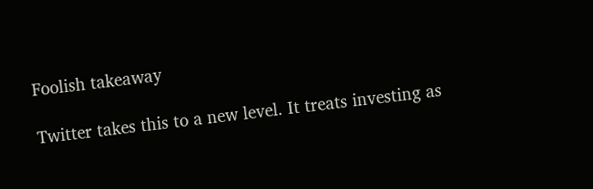Foolish takeaway

Twitter takes this to a new level. It treats investing as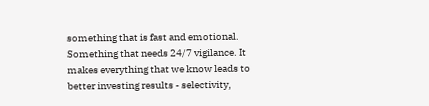something that is fast and emotional. Something that needs 24/7 vigilance. It makes everything that we know leads to better investing results - selectivity,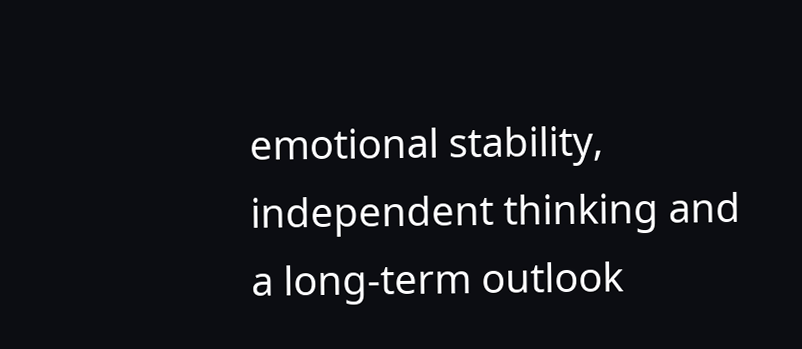emotional stability, independent thinking and a long-term outlook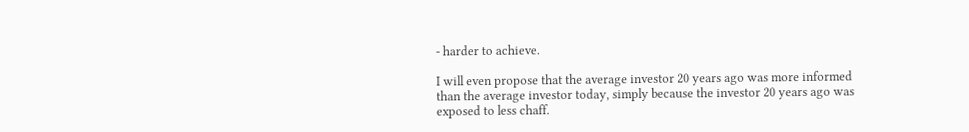- harder to achieve.

I will even propose that the average investor 20 years ago was more informed than the average investor today, simply because the investor 20 years ago was exposed to less chaff.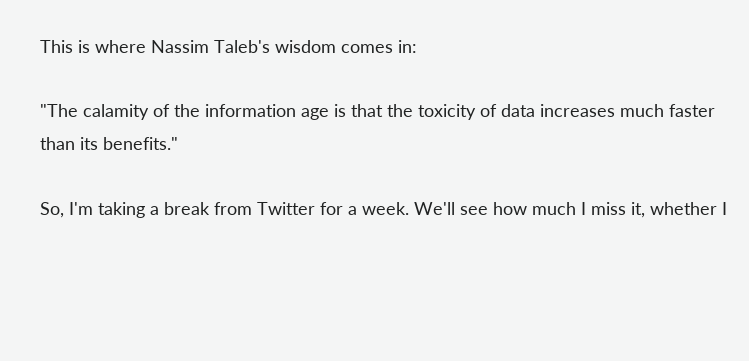This is where Nassim Taleb's wisdom comes in:

"The calamity of the information age is that the toxicity of data increases much faster than its benefits."

So, I'm taking a break from Twitter for a week. We'll see how much I miss it, whether I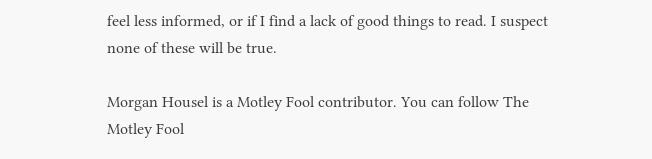feel less informed, or if I find a lack of good things to read. I suspect none of these will be true.

Morgan Housel is a Motley Fool contributor. You can follow The Motley Fool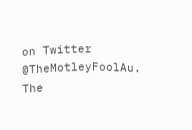on Twitter @TheMotleyFoolAu. The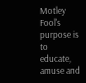Motley Fool's purpose is to educate, amuse and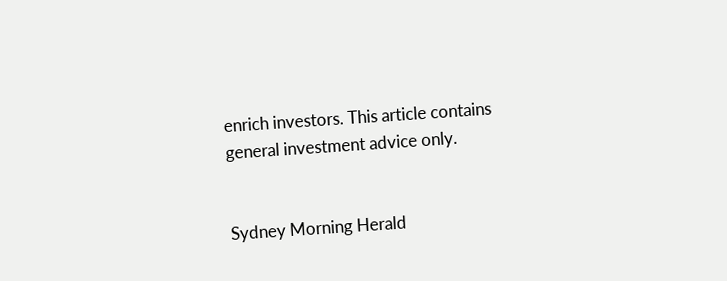enrich investors. This article contains general investment advice only.


Sydney Morning Herald